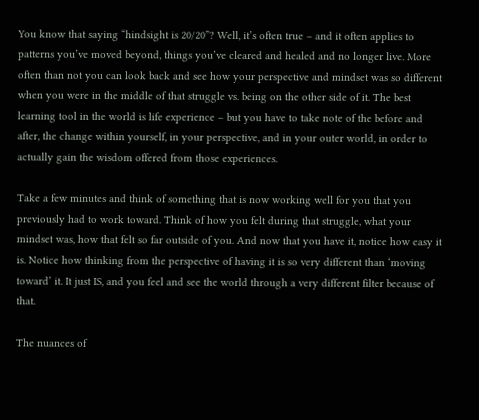You know that saying “hindsight is 20/20”? Well, it’s often true – and it often applies to patterns you’ve moved beyond, things you’ve cleared and healed and no longer live. More often than not you can look back and see how your perspective and mindset was so different when you were in the middle of that struggle vs. being on the other side of it. The best learning tool in the world is life experience – but you have to take note of the before and after, the change within yourself, in your perspective, and in your outer world, in order to actually gain the wisdom offered from those experiences.

Take a few minutes and think of something that is now working well for you that you previously had to work toward. Think of how you felt during that struggle, what your mindset was, how that felt so far outside of you. And now that you have it, notice how easy it is. Notice how thinking from the perspective of having it is so very different than ‘moving toward’ it. It just IS, and you feel and see the world through a very different filter because of that.

The nuances of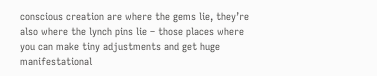conscious creation are where the gems lie, they’re also where the lynch pins lie – those places where you can make tiny adjustments and get huge manifestational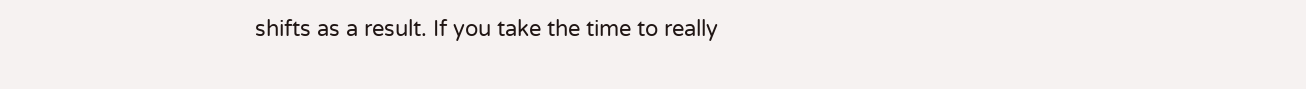shifts as a result. If you take the time to really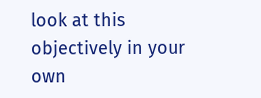look at this objectively in your own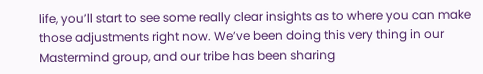life, you’ll start to see some really clear insights as to where you can make those adjustments right now. We’ve been doing this very thing in our Mastermind group, and our tribe has been sharing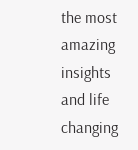the most amazing insights and life changing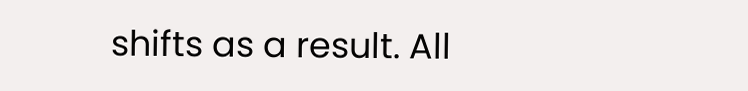shifts as a result. All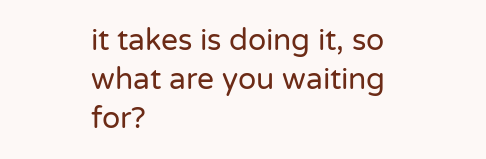it takes is doing it, so what are you waiting for?